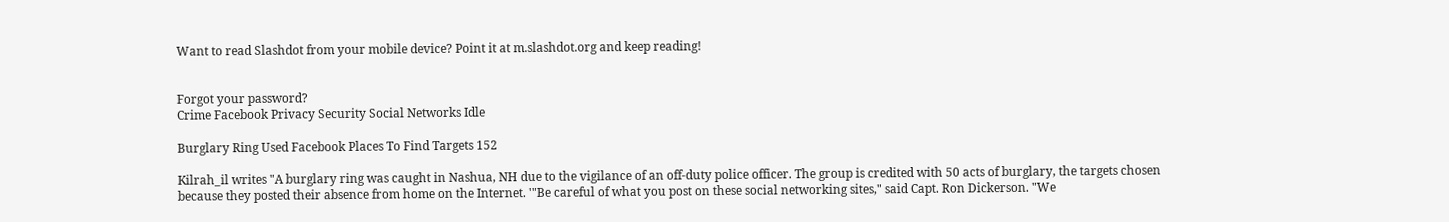Want to read Slashdot from your mobile device? Point it at m.slashdot.org and keep reading!


Forgot your password?
Crime Facebook Privacy Security Social Networks Idle

Burglary Ring Used Facebook Places To Find Targets 152

Kilrah_il writes "A burglary ring was caught in Nashua, NH due to the vigilance of an off-duty police officer. The group is credited with 50 acts of burglary, the targets chosen because they posted their absence from home on the Internet. '"Be careful of what you post on these social networking sites," said Capt. Ron Dickerson. "We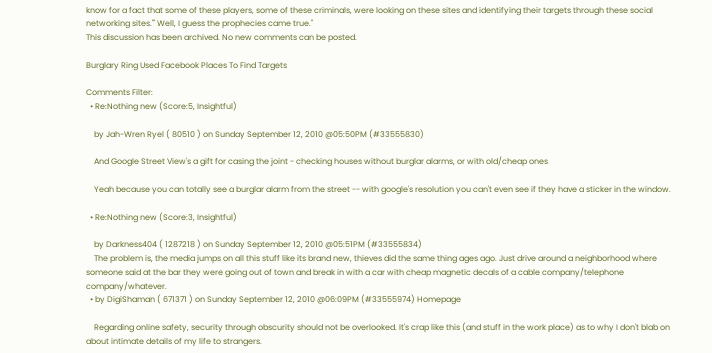know for a fact that some of these players, some of these criminals, were looking on these sites and identifying their targets through these social networking sites."' Well, I guess the prophecies came true."
This discussion has been archived. No new comments can be posted.

Burglary Ring Used Facebook Places To Find Targets

Comments Filter:
  • Re:Nothing new (Score:5, Insightful)

    by Jah-Wren Ryel ( 80510 ) on Sunday September 12, 2010 @05:50PM (#33555830)

    And Google Street View's a gift for casing the joint - checking houses without burglar alarms, or with old/cheap ones

    Yeah because you can totally see a burglar alarm from the street -- with google's resolution you can't even see if they have a sticker in the window.

  • Re:Nothing new (Score:3, Insightful)

    by Darkness404 ( 1287218 ) on Sunday September 12, 2010 @05:51PM (#33555834)
    The problem is, the media jumps on all this stuff like its brand new, thieves did the same thing ages ago. Just drive around a neighborhood where someone said at the bar they were going out of town and break in with a car with cheap magnetic decals of a cable company/telephone company/whatever.
  • by DigiShaman ( 671371 ) on Sunday September 12, 2010 @06:09PM (#33555974) Homepage

    Regarding online safety, security through obscurity should not be overlooked. It's crap like this (and stuff in the work place) as to why I don't blab on about intimate details of my life to strangers.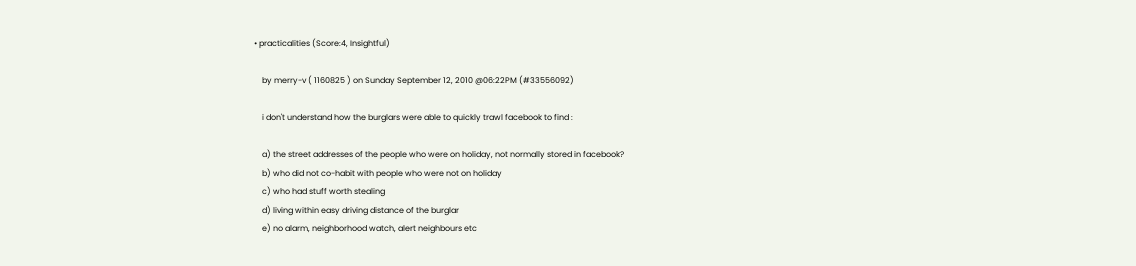• practicalities (Score:4, Insightful)

    by merry-v ( 1160825 ) on Sunday September 12, 2010 @06:22PM (#33556092)

    i don't understand how the burglars were able to quickly trawl facebook to find :

    a) the street addresses of the people who were on holiday, not normally stored in facebook?
    b) who did not co-habit with people who were not on holiday
    c) who had stuff worth stealing
    d) living within easy driving distance of the burglar
    e) no alarm, neighborhood watch, alert neighbours etc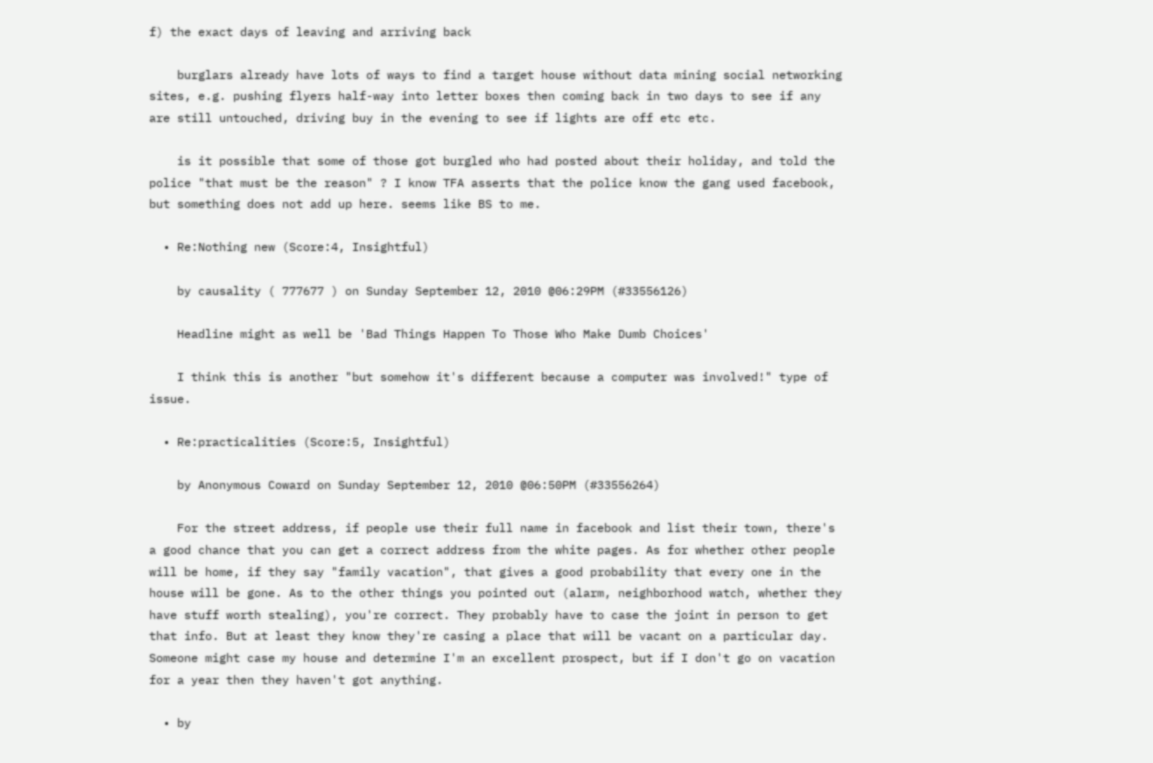f) the exact days of leaving and arriving back

    burglars already have lots of ways to find a target house without data mining social networking sites, e.g. pushing flyers half-way into letter boxes then coming back in two days to see if any are still untouched, driving buy in the evening to see if lights are off etc etc.

    is it possible that some of those got burgled who had posted about their holiday, and told the police "that must be the reason" ? I know TFA asserts that the police know the gang used facebook, but something does not add up here. seems like BS to me.

  • Re:Nothing new (Score:4, Insightful)

    by causality ( 777677 ) on Sunday September 12, 2010 @06:29PM (#33556126)

    Headline might as well be 'Bad Things Happen To Those Who Make Dumb Choices'

    I think this is another "but somehow it's different because a computer was involved!" type of issue.

  • Re:practicalities (Score:5, Insightful)

    by Anonymous Coward on Sunday September 12, 2010 @06:50PM (#33556264)

    For the street address, if people use their full name in facebook and list their town, there's a good chance that you can get a correct address from the white pages. As for whether other people will be home, if they say "family vacation", that gives a good probability that every one in the house will be gone. As to the other things you pointed out (alarm, neighborhood watch, whether they have stuff worth stealing), you're correct. They probably have to case the joint in person to get that info. But at least they know they're casing a place that will be vacant on a particular day. Someone might case my house and determine I'm an excellent prospect, but if I don't go on vacation for a year then they haven't got anything.

  • by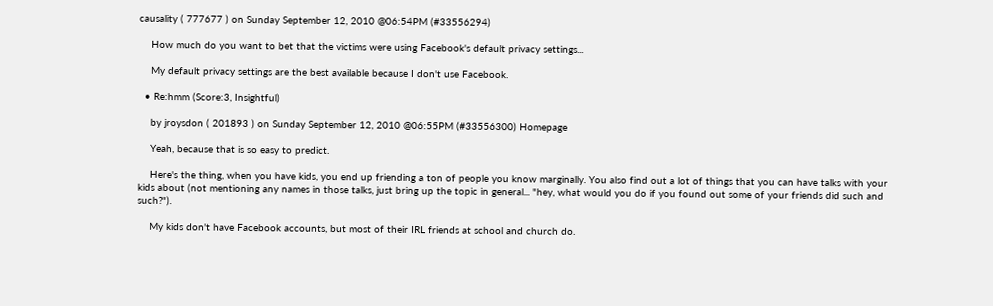causality ( 777677 ) on Sunday September 12, 2010 @06:54PM (#33556294)

    How much do you want to bet that the victims were using Facebook's default privacy settings...

    My default privacy settings are the best available because I don't use Facebook.

  • Re:hmm (Score:3, Insightful)

    by jroysdon ( 201893 ) on Sunday September 12, 2010 @06:55PM (#33556300) Homepage

    Yeah, because that is so easy to predict.

    Here's the thing, when you have kids, you end up friending a ton of people you know marginally. You also find out a lot of things that you can have talks with your kids about (not mentioning any names in those talks, just bring up the topic in general... "hey, what would you do if you found out some of your friends did such and such?").

    My kids don't have Facebook accounts, but most of their IRL friends at school and church do.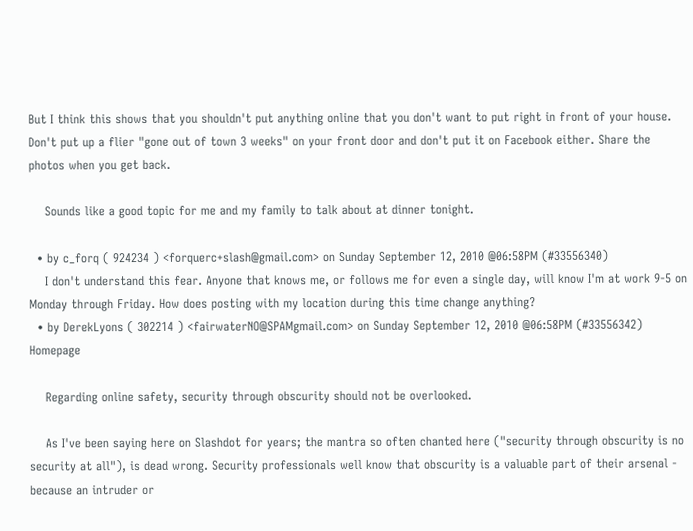But I think this shows that you shouldn't put anything online that you don't want to put right in front of your house. Don't put up a flier "gone out of town 3 weeks" on your front door and don't put it on Facebook either. Share the photos when you get back.

    Sounds like a good topic for me and my family to talk about at dinner tonight.

  • by c_forq ( 924234 ) <forquerc+slash@gmail.com> on Sunday September 12, 2010 @06:58PM (#33556340)
    I don't understand this fear. Anyone that knows me, or follows me for even a single day, will know I'm at work 9-5 on Monday through Friday. How does posting with my location during this time change anything?
  • by DerekLyons ( 302214 ) <fairwaterNO@SPAMgmail.com> on Sunday September 12, 2010 @06:58PM (#33556342) Homepage

    Regarding online safety, security through obscurity should not be overlooked.

    As I've been saying here on Slashdot for years; the mantra so often chanted here ("security through obscurity is no security at all"), is dead wrong. Security professionals well know that obscurity is a valuable part of their arsenal - because an intruder or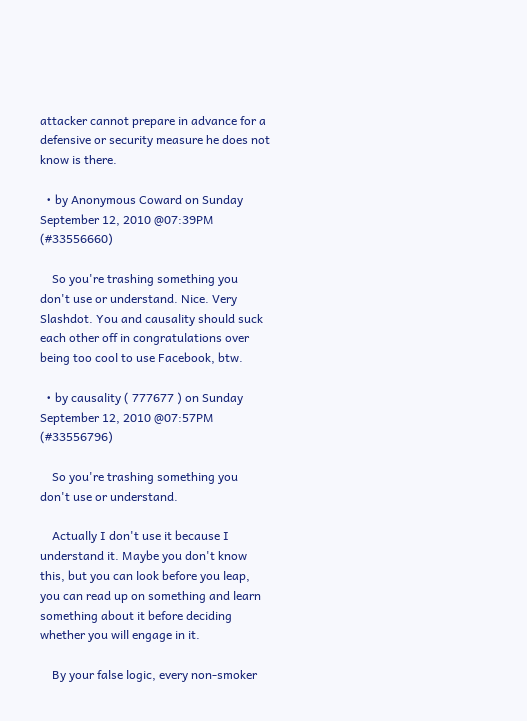attacker cannot prepare in advance for a defensive or security measure he does not know is there.

  • by Anonymous Coward on Sunday September 12, 2010 @07:39PM (#33556660)

    So you're trashing something you don't use or understand. Nice. Very Slashdot. You and causality should suck each other off in congratulations over being too cool to use Facebook, btw.

  • by causality ( 777677 ) on Sunday September 12, 2010 @07:57PM (#33556796)

    So you're trashing something you don't use or understand.

    Actually I don't use it because I understand it. Maybe you don't know this, but you can look before you leap, you can read up on something and learn something about it before deciding whether you will engage in it.

    By your false logic, every non-smoker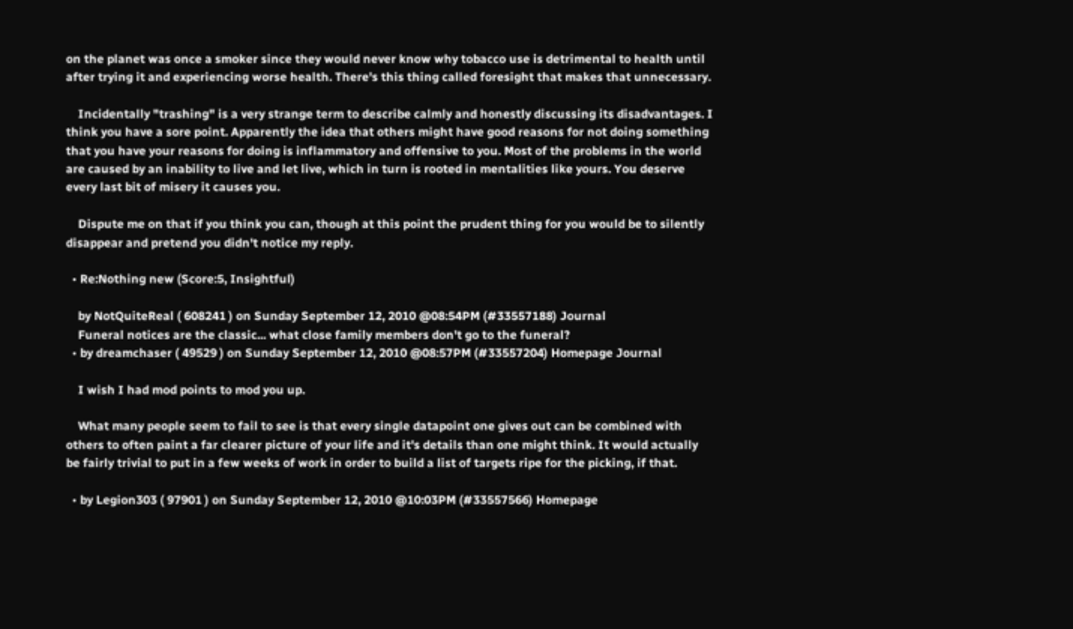on the planet was once a smoker since they would never know why tobacco use is detrimental to health until after trying it and experiencing worse health. There's this thing called foresight that makes that unnecessary.

    Incidentally "trashing" is a very strange term to describe calmly and honestly discussing its disadvantages. I think you have a sore point. Apparently the idea that others might have good reasons for not doing something that you have your reasons for doing is inflammatory and offensive to you. Most of the problems in the world are caused by an inability to live and let live, which in turn is rooted in mentalities like yours. You deserve every last bit of misery it causes you.

    Dispute me on that if you think you can, though at this point the prudent thing for you would be to silently disappear and pretend you didn't notice my reply.

  • Re:Nothing new (Score:5, Insightful)

    by NotQuiteReal ( 608241 ) on Sunday September 12, 2010 @08:54PM (#33557188) Journal
    Funeral notices are the classic... what close family members don't go to the funeral?
  • by dreamchaser ( 49529 ) on Sunday September 12, 2010 @08:57PM (#33557204) Homepage Journal

    I wish I had mod points to mod you up.

    What many people seem to fail to see is that every single datapoint one gives out can be combined with others to often paint a far clearer picture of your life and it's details than one might think. It would actually be fairly trivial to put in a few weeks of work in order to build a list of targets ripe for the picking, if that.

  • by Legion303 ( 97901 ) on Sunday September 12, 2010 @10:03PM (#33557566) Homepage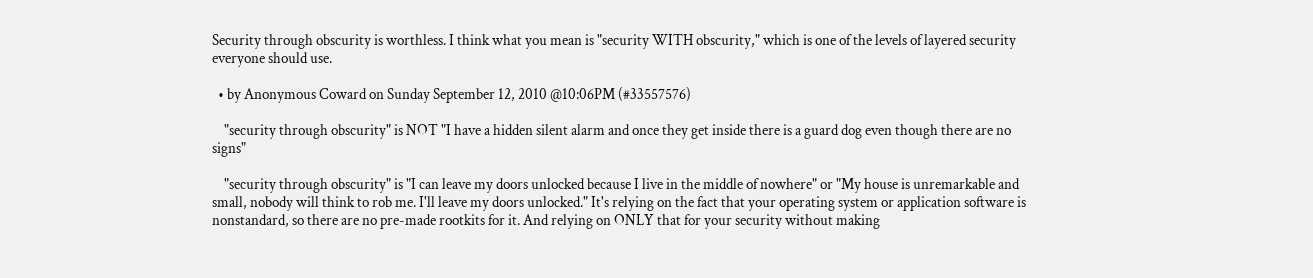Security through obscurity is worthless. I think what you mean is "security WITH obscurity," which is one of the levels of layered security everyone should use.

  • by Anonymous Coward on Sunday September 12, 2010 @10:06PM (#33557576)

    "security through obscurity" is NOT "I have a hidden silent alarm and once they get inside there is a guard dog even though there are no signs"

    "security through obscurity" is "I can leave my doors unlocked because I live in the middle of nowhere" or "My house is unremarkable and small, nobody will think to rob me. I'll leave my doors unlocked." It's relying on the fact that your operating system or application software is nonstandard, so there are no pre-made rootkits for it. And relying on ONLY that for your security without making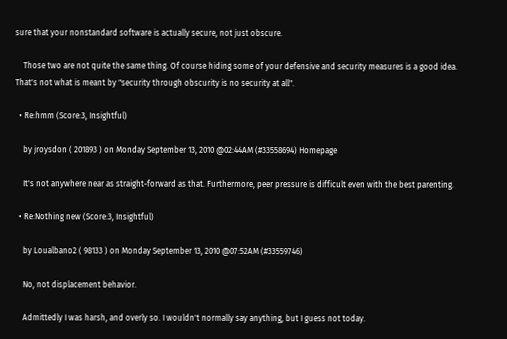sure that your nonstandard software is actually secure, not just obscure.

    Those two are not quite the same thing. Of course hiding some of your defensive and security measures is a good idea. That's not what is meant by "security through obscurity is no security at all".

  • Re:hmm (Score:3, Insightful)

    by jroysdon ( 201893 ) on Monday September 13, 2010 @02:44AM (#33558694) Homepage

    It's not anywhere near as straight-forward as that. Furthermore, peer pressure is difficult even with the best parenting.

  • Re:Nothing new (Score:3, Insightful)

    by Loualbano2 ( 98133 ) on Monday September 13, 2010 @07:52AM (#33559746)

    No, not displacement behavior.

    Admittedly I was harsh, and overly so. I wouldn't normally say anything, but I guess not today.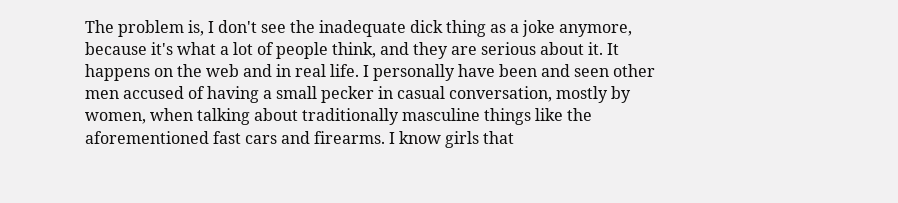The problem is, I don't see the inadequate dick thing as a joke anymore, because it's what a lot of people think, and they are serious about it. It happens on the web and in real life. I personally have been and seen other men accused of having a small pecker in casual conversation, mostly by women, when talking about traditionally masculine things like the aforementioned fast cars and firearms. I know girls that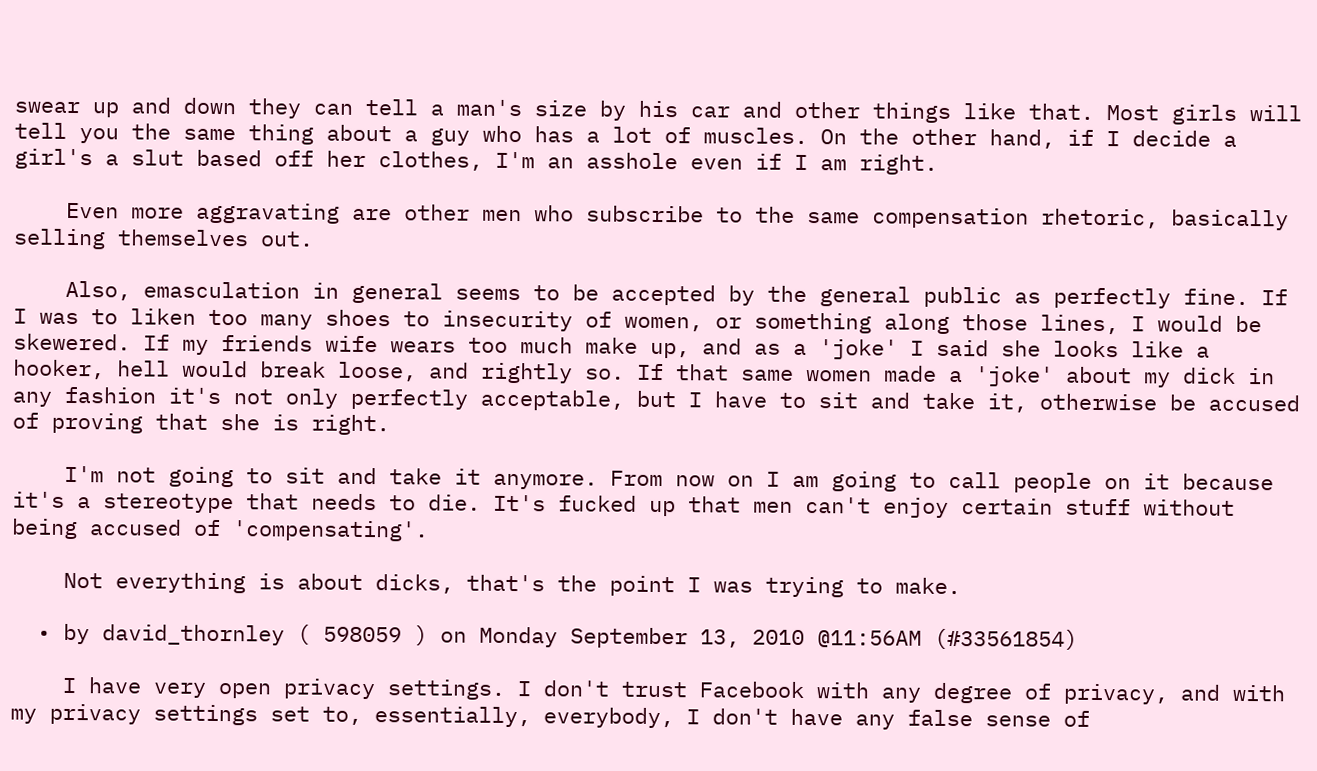swear up and down they can tell a man's size by his car and other things like that. Most girls will tell you the same thing about a guy who has a lot of muscles. On the other hand, if I decide a girl's a slut based off her clothes, I'm an asshole even if I am right.

    Even more aggravating are other men who subscribe to the same compensation rhetoric, basically selling themselves out.

    Also, emasculation in general seems to be accepted by the general public as perfectly fine. If I was to liken too many shoes to insecurity of women, or something along those lines, I would be skewered. If my friends wife wears too much make up, and as a 'joke' I said she looks like a hooker, hell would break loose, and rightly so. If that same women made a 'joke' about my dick in any fashion it's not only perfectly acceptable, but I have to sit and take it, otherwise be accused of proving that she is right.

    I'm not going to sit and take it anymore. From now on I am going to call people on it because it's a stereotype that needs to die. It's fucked up that men can't enjoy certain stuff without being accused of 'compensating'.

    Not everything is about dicks, that's the point I was trying to make.

  • by david_thornley ( 598059 ) on Monday September 13, 2010 @11:56AM (#33561854)

    I have very open privacy settings. I don't trust Facebook with any degree of privacy, and with my privacy settings set to, essentially, everybody, I don't have any false sense of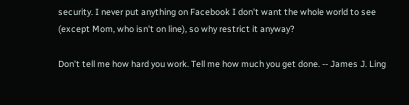security. I never put anything on Facebook I don't want the whole world to see (except Mom, who isn't on line), so why restrict it anyway?

Don't tell me how hard you work. Tell me how much you get done. -- James J. Ling